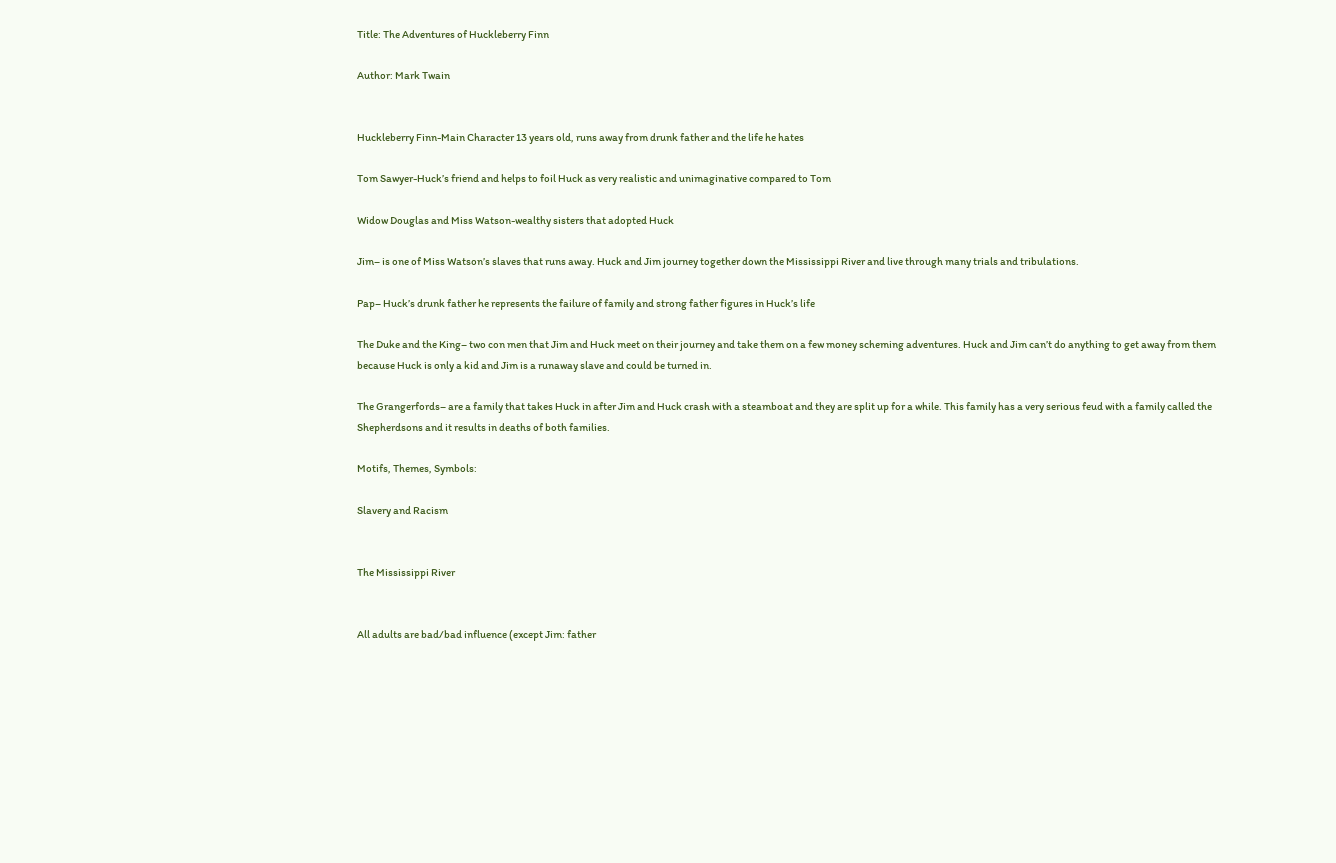Title: The Adventures of Huckleberry Finn

Author: Mark Twain


Huckleberry Finn-Main Character 13 years old, runs away from drunk father and the life he hates

Tom Sawyer-Huck’s friend and helps to foil Huck as very realistic and unimaginative compared to Tom

Widow Douglas and Miss Watson-wealthy sisters that adopted Huck

Jim– is one of Miss Watson’s slaves that runs away. Huck and Jim journey together down the Mississippi River and live through many trials and tribulations.

Pap– Huck’s drunk father he represents the failure of family and strong father figures in Huck’s life

The Duke and the King– two con men that Jim and Huck meet on their journey and take them on a few money scheming adventures. Huck and Jim can’t do anything to get away from them because Huck is only a kid and Jim is a runaway slave and could be turned in.

The Grangerfords– are a family that takes Huck in after Jim and Huck crash with a steamboat and they are split up for a while. This family has a very serious feud with a family called the Shepherdsons and it results in deaths of both families.

Motifs, Themes, Symbols:

Slavery and Racism


The Mississippi River


All adults are bad/bad influence (except Jim: father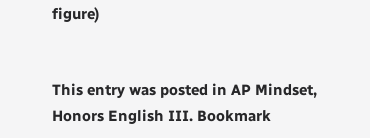figure)


This entry was posted in AP Mindset, Honors English III. Bookmark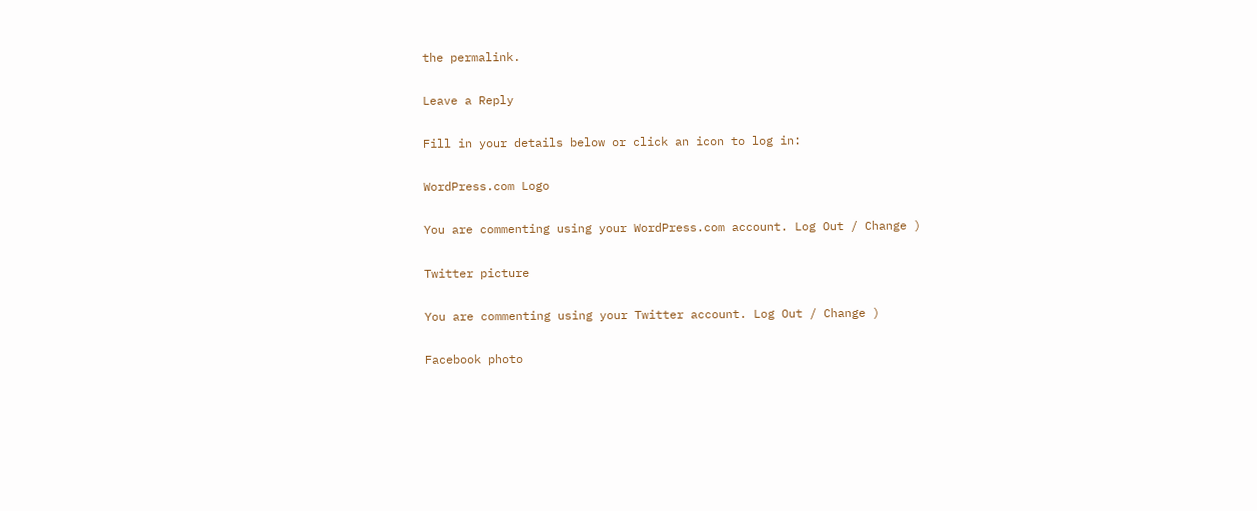the permalink.

Leave a Reply

Fill in your details below or click an icon to log in:

WordPress.com Logo

You are commenting using your WordPress.com account. Log Out / Change )

Twitter picture

You are commenting using your Twitter account. Log Out / Change )

Facebook photo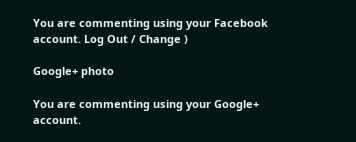You are commenting using your Facebook account. Log Out / Change )

Google+ photo

You are commenting using your Google+ account.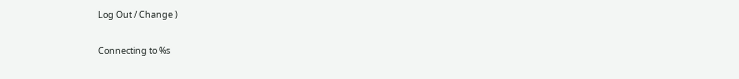Log Out / Change )

Connecting to %s